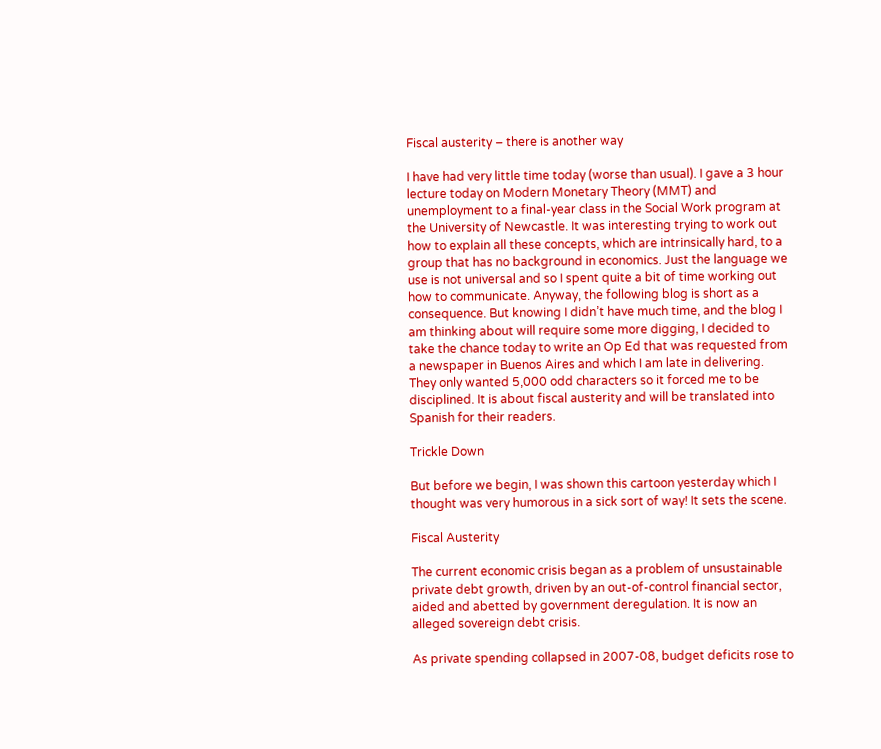Fiscal austerity – there is another way

I have had very little time today (worse than usual). I gave a 3 hour lecture today on Modern Monetary Theory (MMT) and unemployment to a final-year class in the Social Work program at the University of Newcastle. It was interesting trying to work out how to explain all these concepts, which are intrinsically hard, to a group that has no background in economics. Just the language we use is not universal and so I spent quite a bit of time working out how to communicate. Anyway, the following blog is short as a consequence. But knowing I didn’t have much time, and the blog I am thinking about will require some more digging, I decided to take the chance today to write an Op Ed that was requested from a newspaper in Buenos Aires and which I am late in delivering. They only wanted 5,000 odd characters so it forced me to be disciplined. It is about fiscal austerity and will be translated into Spanish for their readers.

Trickle Down

But before we begin, I was shown this cartoon yesterday which I thought was very humorous in a sick sort of way! It sets the scene.

Fiscal Austerity

The current economic crisis began as a problem of unsustainable private debt growth, driven by an out-of-control financial sector, aided and abetted by government deregulation. It is now an alleged sovereign debt crisis.

As private spending collapsed in 2007-08, budget deficits rose to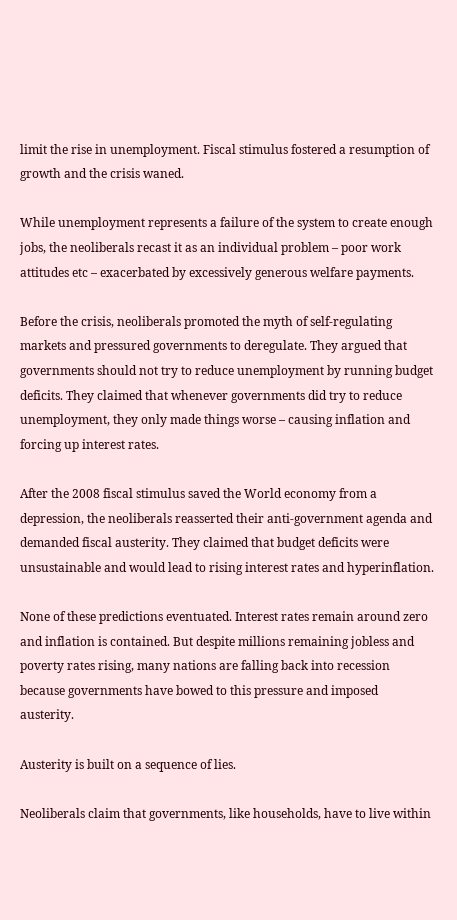limit the rise in unemployment. Fiscal stimulus fostered a resumption of growth and the crisis waned.

While unemployment represents a failure of the system to create enough jobs, the neoliberals recast it as an individual problem – poor work attitudes etc – exacerbated by excessively generous welfare payments.

Before the crisis, neoliberals promoted the myth of self-regulating markets and pressured governments to deregulate. They argued that governments should not try to reduce unemployment by running budget deficits. They claimed that whenever governments did try to reduce unemployment, they only made things worse – causing inflation and forcing up interest rates.

After the 2008 fiscal stimulus saved the World economy from a depression, the neoliberals reasserted their anti-government agenda and demanded fiscal austerity. They claimed that budget deficits were unsustainable and would lead to rising interest rates and hyperinflation.

None of these predictions eventuated. Interest rates remain around zero and inflation is contained. But despite millions remaining jobless and poverty rates rising, many nations are falling back into recession because governments have bowed to this pressure and imposed austerity.

Austerity is built on a sequence of lies.

Neoliberals claim that governments, like households, have to live within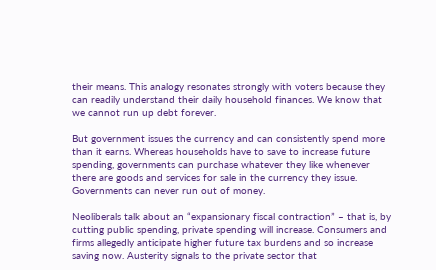their means. This analogy resonates strongly with voters because they can readily understand their daily household finances. We know that we cannot run up debt forever.

But government issues the currency and can consistently spend more than it earns. Whereas households have to save to increase future spending, governments can purchase whatever they like whenever there are goods and services for sale in the currency they issue. Governments can never run out of money.

Neoliberals talk about an “expansionary fiscal contraction” – that is, by cutting public spending, private spending will increase. Consumers and firms allegedly anticipate higher future tax burdens and so increase saving now. Austerity signals to the private sector that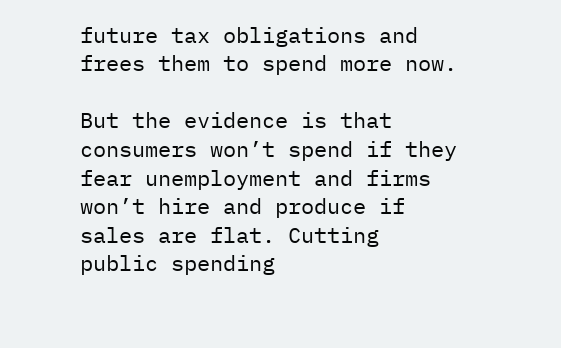future tax obligations and frees them to spend more now.

But the evidence is that consumers won’t spend if they fear unemployment and firms won’t hire and produce if sales are flat. Cutting public spending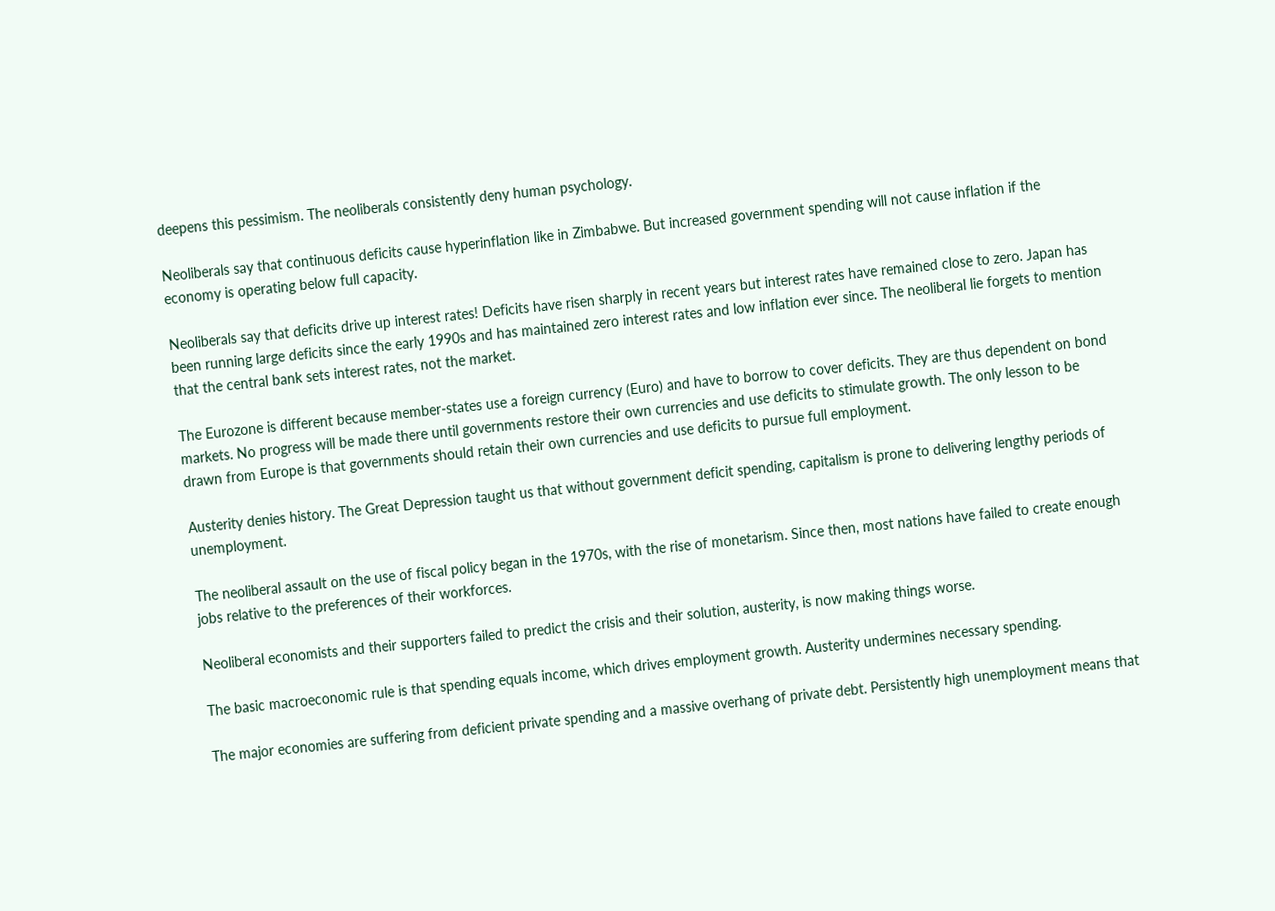deepens this pessimism. The neoliberals consistently deny human psychology.

Neoliberals say that continuous deficits cause hyperinflation like in Zimbabwe. But increased government spending will not cause inflation if the economy is operating below full capacity.

Neoliberals say that deficits drive up interest rates! Deficits have risen sharply in recent years but interest rates have remained close to zero. Japan has been running large deficits since the early 1990s and has maintained zero interest rates and low inflation ever since. The neoliberal lie forgets to mention that the central bank sets interest rates, not the market.

The Eurozone is different because member-states use a foreign currency (Euro) and have to borrow to cover deficits. They are thus dependent on bond markets. No progress will be made there until governments restore their own currencies and use deficits to stimulate growth. The only lesson to be drawn from Europe is that governments should retain their own currencies and use deficits to pursue full employment.

Austerity denies history. The Great Depression taught us that without government deficit spending, capitalism is prone to delivering lengthy periods of unemployment.

The neoliberal assault on the use of fiscal policy began in the 1970s, with the rise of monetarism. Since then, most nations have failed to create enough jobs relative to the preferences of their workforces.

Neoliberal economists and their supporters failed to predict the crisis and their solution, austerity, is now making things worse.

The basic macroeconomic rule is that spending equals income, which drives employment growth. Austerity undermines necessary spending.

The major economies are suffering from deficient private spending and a massive overhang of private debt. Persistently high unemployment means that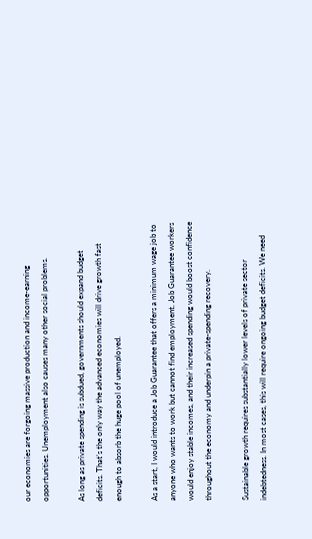our economies are forgoing massive production and income-earning opportunities. Unemployment also causes many other social problems.

As long as private spending is subdued, governments should expand budget deficits. That’s the only way the advanced economies will drive growth fast enough to absorb the huge pool of unemployed.

As a start, I would introduce a Job Guarantee that offers a minimum wage job to anyone who wants to work but cannot find employment. Job Guarantee workers would enjoy stable incomes, and their increased spending would boost confidence throughout the economy and underpin a private-spending recovery.

Sustainable growth requires substantially lower levels of private sector indebtedness. In most cases, this will require ongoing budget deficits. We need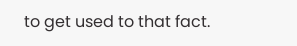to get used to that fact.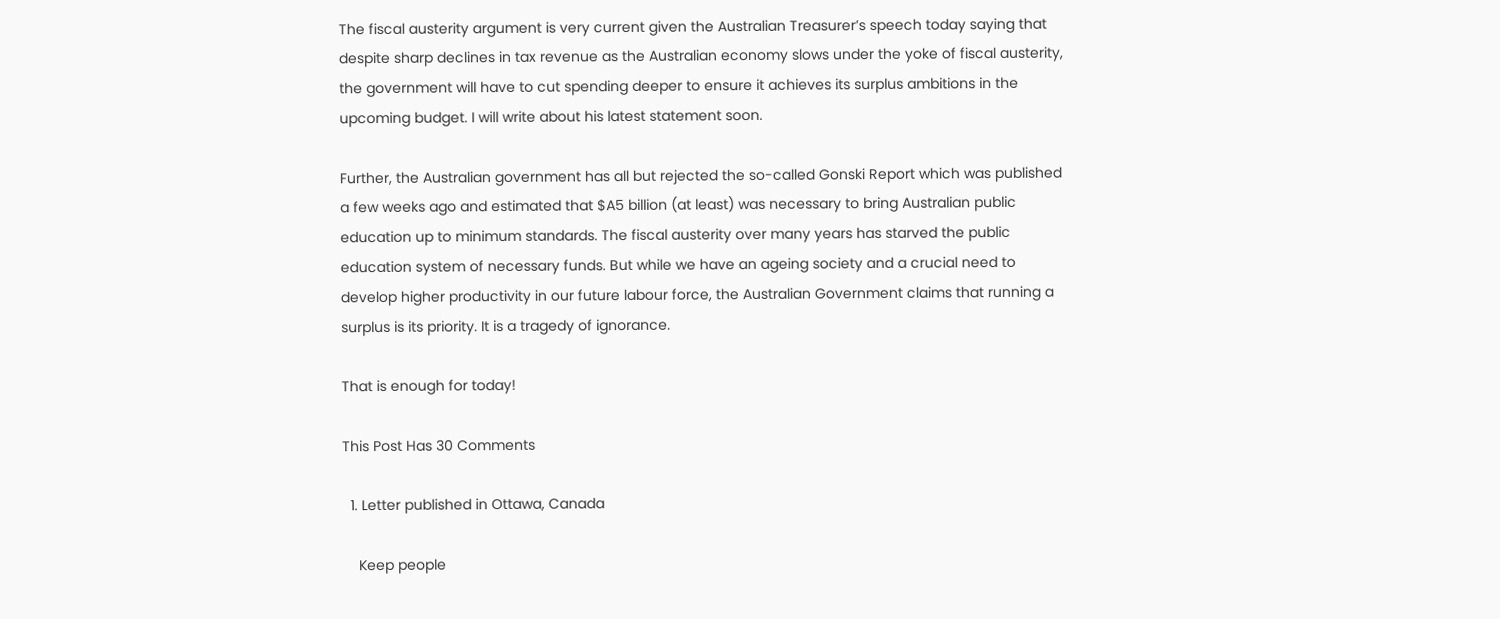The fiscal austerity argument is very current given the Australian Treasurer’s speech today saying that despite sharp declines in tax revenue as the Australian economy slows under the yoke of fiscal austerity, the government will have to cut spending deeper to ensure it achieves its surplus ambitions in the upcoming budget. I will write about his latest statement soon.

Further, the Australian government has all but rejected the so-called Gonski Report which was published a few weeks ago and estimated that $A5 billion (at least) was necessary to bring Australian public education up to minimum standards. The fiscal austerity over many years has starved the public education system of necessary funds. But while we have an ageing society and a crucial need to develop higher productivity in our future labour force, the Australian Government claims that running a surplus is its priority. It is a tragedy of ignorance.

That is enough for today!

This Post Has 30 Comments

  1. Letter published in Ottawa, Canada

    Keep people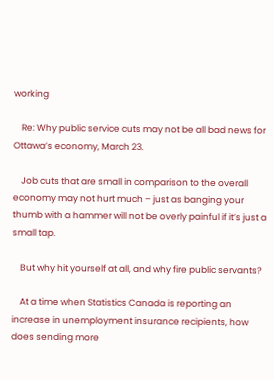working

    Re: Why public service cuts may not be all bad news for Ottawa’s economy, March 23.

    Job cuts that are small in comparison to the overall economy may not hurt much – just as banging your thumb with a hammer will not be overly painful if it’s just a small tap.

    But why hit yourself at all, and why fire public servants?

    At a time when Statistics Canada is reporting an increase in unemployment insurance recipients, how does sending more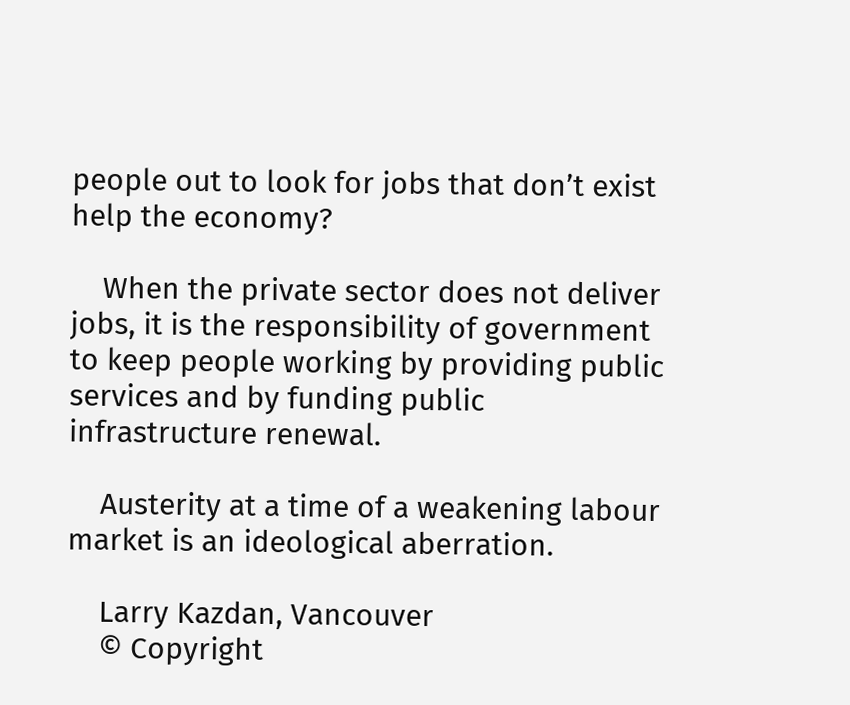people out to look for jobs that don’t exist help the economy?

    When the private sector does not deliver jobs, it is the responsibility of government to keep people working by providing public services and by funding public infrastructure renewal.

    Austerity at a time of a weakening labour market is an ideological aberration.

    Larry Kazdan, Vancouver
    © Copyright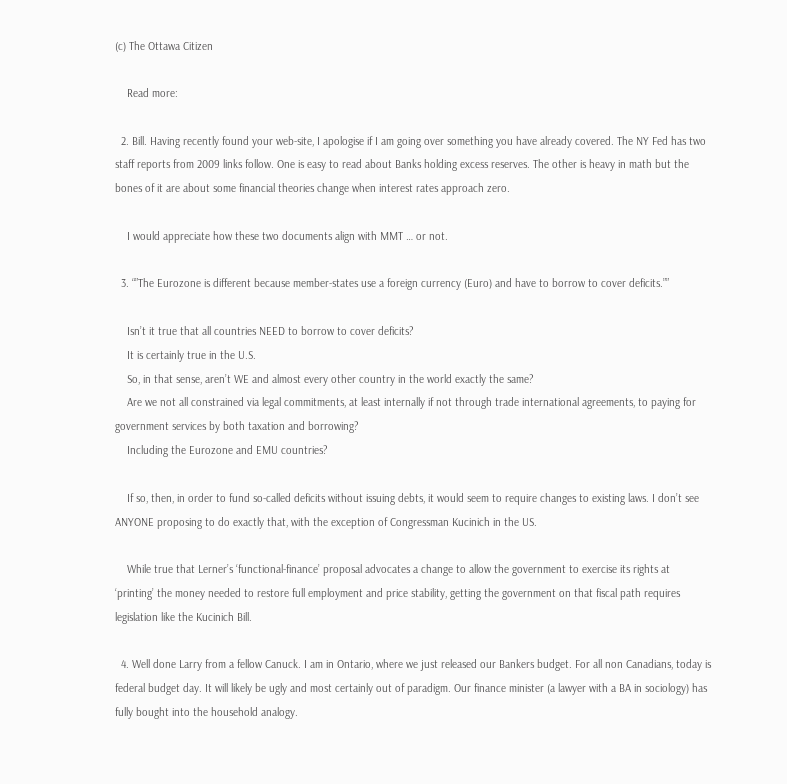(c) The Ottawa Citizen

    Read more:

  2. Bill. Having recently found your web-site, I apologise if I am going over something you have already covered. The NY Fed has two staff reports from 2009 links follow. One is easy to read about Banks holding excess reserves. The other is heavy in math but the bones of it are about some financial theories change when interest rates approach zero.

    I would appreciate how these two documents align with MMT … or not.

  3. “”The Eurozone is different because member-states use a foreign currency (Euro) and have to borrow to cover deficits.””

    Isn’t it true that all countries NEED to borrow to cover deficits?
    It is certainly true in the U.S.
    So, in that sense, aren’t WE and almost every other country in the world exactly the same?
    Are we not all constrained via legal commitments, at least internally if not through trade international agreements, to paying for government services by both taxation and borrowing?
    Including the Eurozone and EMU countries?

    If so, then, in order to fund so-called deficits without issuing debts, it would seem to require changes to existing laws. I don’t see ANYONE proposing to do exactly that, with the exception of Congressman Kucinich in the US.

    While true that Lerner’s ‘functional-finance’ proposal advocates a change to allow the government to exercise its rights at ‘printing’ the money needed to restore full employment and price stability, getting the government on that fiscal path requires legislation like the Kucinich Bill.

  4. Well done Larry from a fellow Canuck. I am in Ontario, where we just released our Bankers budget. For all non Canadians, today is federal budget day. It will likely be ugly and most certainly out of paradigm. Our finance minister (a lawyer with a BA in sociology) has fully bought into the household analogy.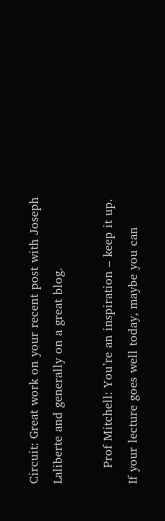Circuit: Great work on your recent post with Joseph Laliberte and generally on a great blog.

    Prof Mitchell: You’re an inspiration – keep it up. If your lecture goes well today, maybe you can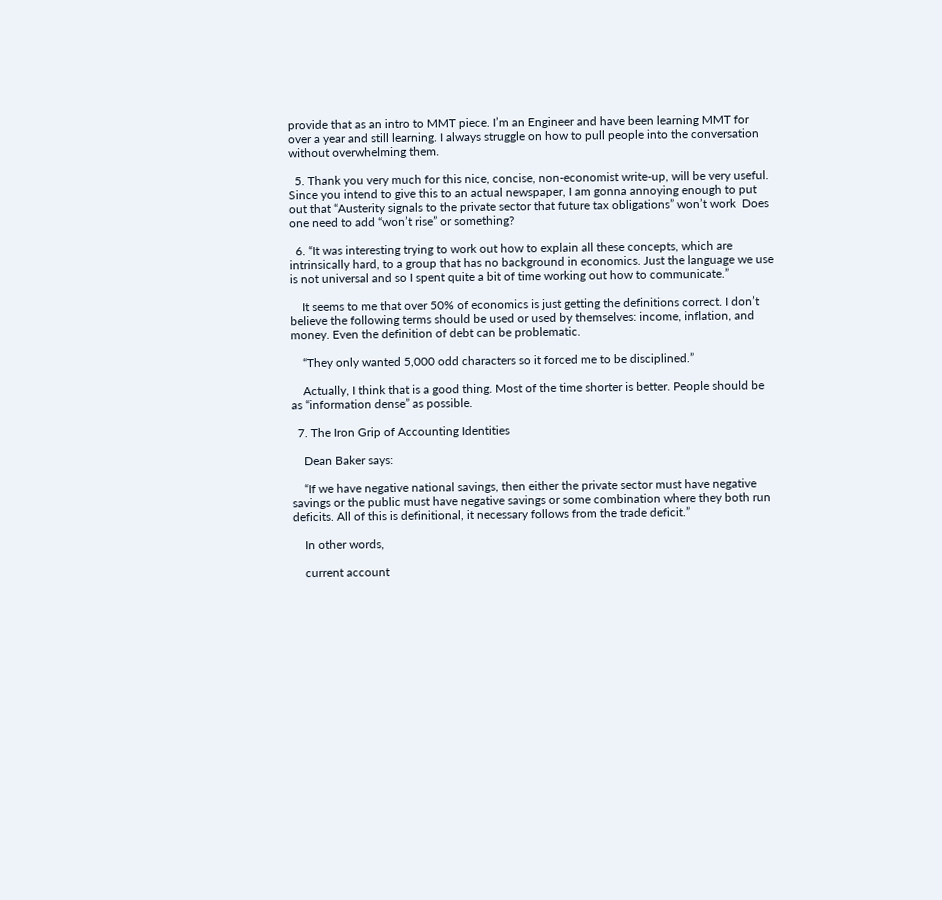provide that as an intro to MMT piece. I’m an Engineer and have been learning MMT for over a year and still learning. I always struggle on how to pull people into the conversation without overwhelming them.

  5. Thank you very much for this nice, concise, non-economist write-up, will be very useful. Since you intend to give this to an actual newspaper, I am gonna annoying enough to put out that “Austerity signals to the private sector that future tax obligations” won’t work  Does one need to add “won’t rise” or something?

  6. “It was interesting trying to work out how to explain all these concepts, which are intrinsically hard, to a group that has no background in economics. Just the language we use is not universal and so I spent quite a bit of time working out how to communicate.”

    It seems to me that over 50% of economics is just getting the definitions correct. I don’t believe the following terms should be used or used by themselves: income, inflation, and money. Even the definition of debt can be problematic.

    “They only wanted 5,000 odd characters so it forced me to be disciplined.”

    Actually, I think that is a good thing. Most of the time shorter is better. People should be as “information dense” as possible.

  7. The Iron Grip of Accounting Identities

    Dean Baker says:

    “If we have negative national savings, then either the private sector must have negative savings or the public must have negative savings or some combination where they both run deficits. All of this is definitional, it necessary follows from the trade deficit.”

    In other words,

    current account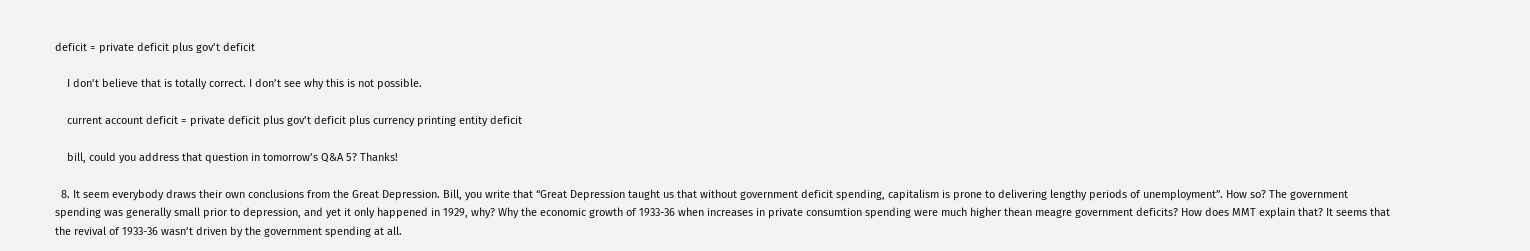deficit = private deficit plus gov’t deficit

    I don’t believe that is totally correct. I don’t see why this is not possible.

    current account deficit = private deficit plus gov’t deficit plus currency printing entity deficit

    bill, could you address that question in tomorrow’s Q&A 5? Thanks!

  8. It seem everybody draws their own conclusions from the Great Depression. Bill, you write that “Great Depression taught us that without government deficit spending, capitalism is prone to delivering lengthy periods of unemployment”. How so? The government spending was generally small prior to depression, and yet it only happened in 1929, why? Why the economic growth of 1933-36 when increases in private consumtion spending were much higher thean meagre government deficits? How does MMT explain that? It seems that the revival of 1933-36 wasn’t driven by the government spending at all.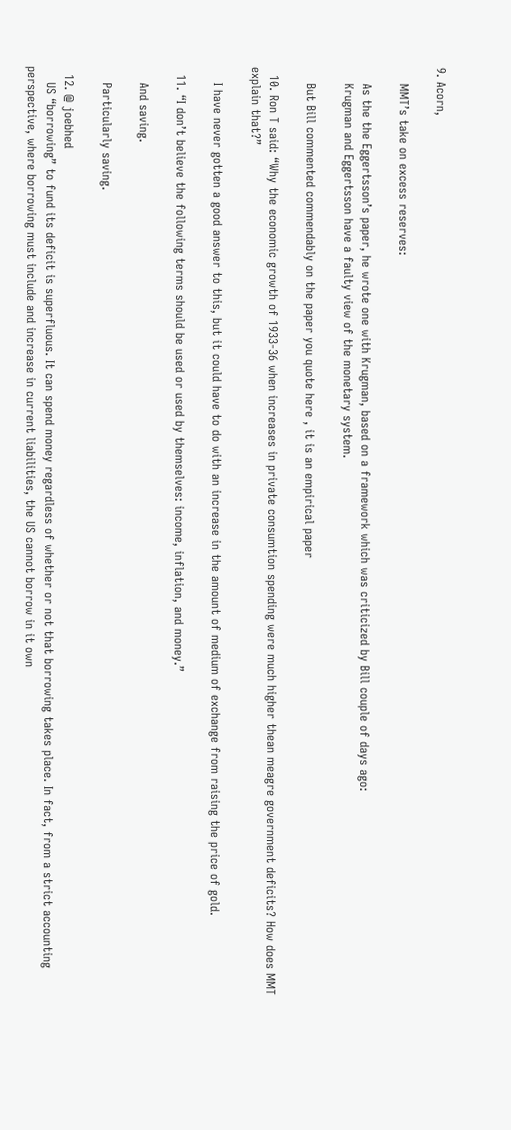9. Acorn,

    MMT’s take on excess reserves:

    As the the Eggertsson’s paper, he wrote one with Krugman, based on a framework which was criticized by Bill couple of days ago:
    Krugman and Eggertsson have a faulty view of the monetary system.

    But Bill commented commendably on the paper you quote here , it is an empirical paper

  10. Ron T said: “Why the economic growth of 1933-36 when increases in private consumtion spending were much higher thean meagre government deficits? How does MMT explain that?”

    I have never gotten a good answer to this, but it could have to do with an increase in the amount of medium of exchange from raising the price of gold.

  11. “I don’t believe the following terms should be used or used by themselves: income, inflation, and money.”

    And saving.

    Particularly saving.

  12. @ joebhed
    US “borrowing” to fund its deficit is superfluous. It can spend money regardless of whether or not that borrowing takes place. In fact, from a strict accounting perspective, where borrowing must include and increase in current liabilities, the US cannot borrow in it own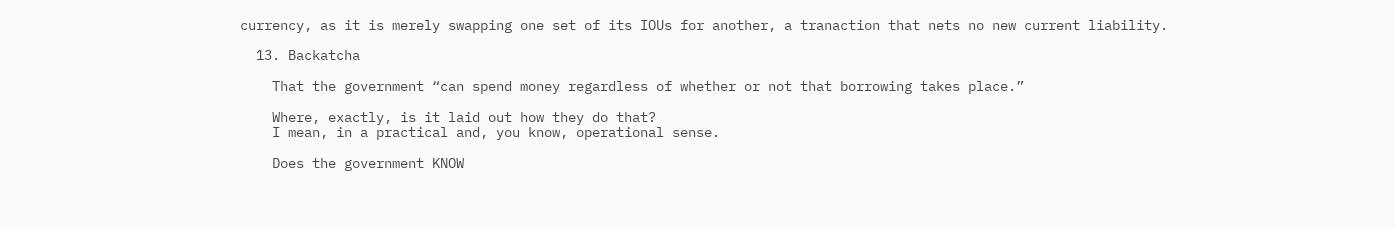currency, as it is merely swapping one set of its IOUs for another, a tranaction that nets no new current liability.

  13. Backatcha

    That the government “can spend money regardless of whether or not that borrowing takes place.”

    Where, exactly, is it laid out how they do that?
    I mean, in a practical and, you know, operational sense.

    Does the government KNOW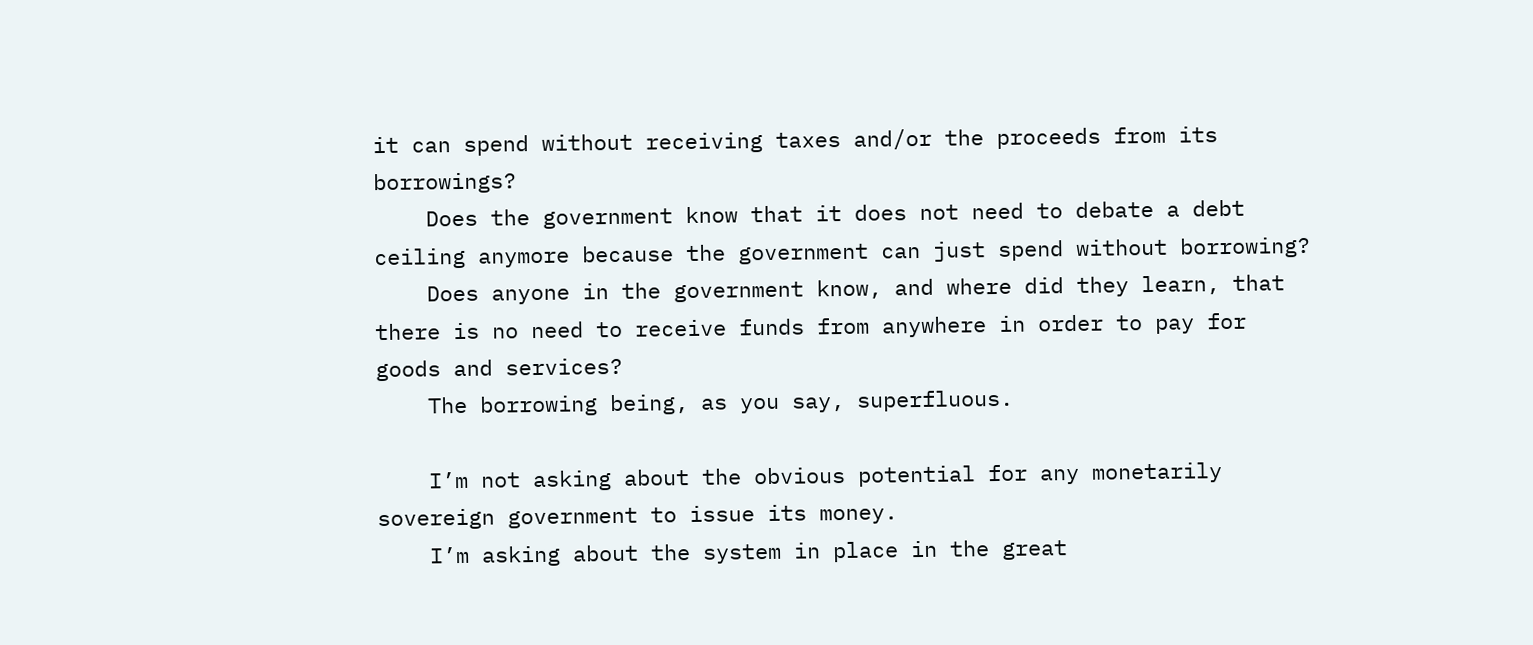it can spend without receiving taxes and/or the proceeds from its borrowings?
    Does the government know that it does not need to debate a debt ceiling anymore because the government can just spend without borrowing?
    Does anyone in the government know, and where did they learn, that there is no need to receive funds from anywhere in order to pay for goods and services?
    The borrowing being, as you say, superfluous.

    I’m not asking about the obvious potential for any monetarily sovereign government to issue its money.
    I’m asking about the system in place in the great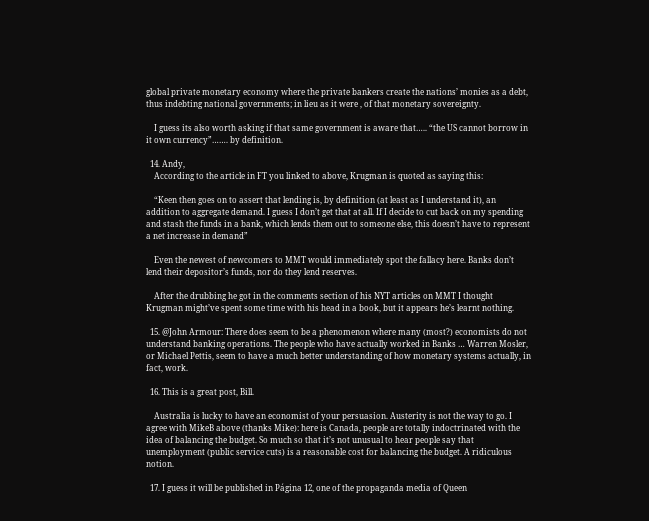global private monetary economy where the private bankers create the nations’ monies as a debt, thus indebting national governments; in lieu as it were , of that monetary sovereignty.

    I guess its also worth asking if that same government is aware that….. “the US cannot borrow in it own currency”……. by definition.

  14. Andy,
    According to the article in FT you linked to above, Krugman is quoted as saying this:

    “Keen then goes on to assert that lending is, by definition (at least as I understand it), an addition to aggregate demand. I guess I don’t get that at all. If I decide to cut back on my spending and stash the funds in a bank, which lends them out to someone else, this doesn’t have to represent a net increase in demand”

    Even the newest of newcomers to MMT would immediately spot the fallacy here. Banks don’t lend their depositor’s funds, nor do they lend reserves.

    After the drubbing he got in the comments section of his NYT articles on MMT I thought Krugman might’ve spent some time with his head in a book, but it appears he’s learnt nothing.

  15. @John Armour: There does seem to be a phenomenon where many (most?) economists do not understand banking operations. The people who have actually worked in Banks … Warren Mosler, or Michael Pettis, seem to have a much better understanding of how monetary systems actually, in fact, work.

  16. This is a great post, Bill.

    Australia is lucky to have an economist of your persuasion. Austerity is not the way to go. I agree with MikeB above (thanks Mike): here is Canada, people are totally indoctrinated with the idea of balancing the budget. So much so that it’s not unusual to hear people say that unemployment (public service cuts) is a reasonable cost for balancing the budget. A ridiculous notion.

  17. I guess it will be published in Página 12, one of the propaganda media of Queen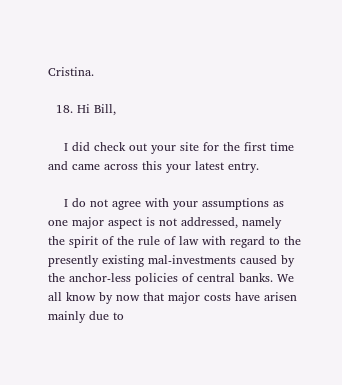Cristina.

  18. Hi Bill,

    I did check out your site for the first time and came across this your latest entry.

    I do not agree with your assumptions as one major aspect is not addressed, namely the spirit of the rule of law with regard to the presently existing mal-investments caused by the anchor-less policies of central banks. We all know by now that major costs have arisen mainly due to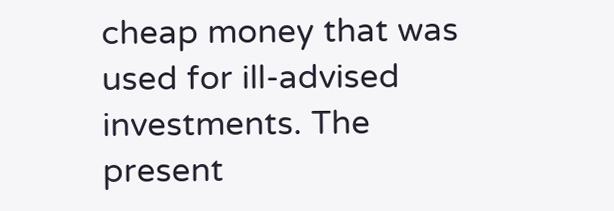cheap money that was used for ill-advised investments. The present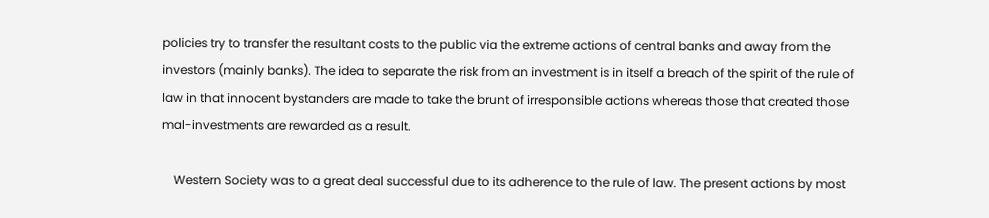policies try to transfer the resultant costs to the public via the extreme actions of central banks and away from the investors (mainly banks). The idea to separate the risk from an investment is in itself a breach of the spirit of the rule of law in that innocent bystanders are made to take the brunt of irresponsible actions whereas those that created those mal-investments are rewarded as a result.

    Western Society was to a great deal successful due to its adherence to the rule of law. The present actions by most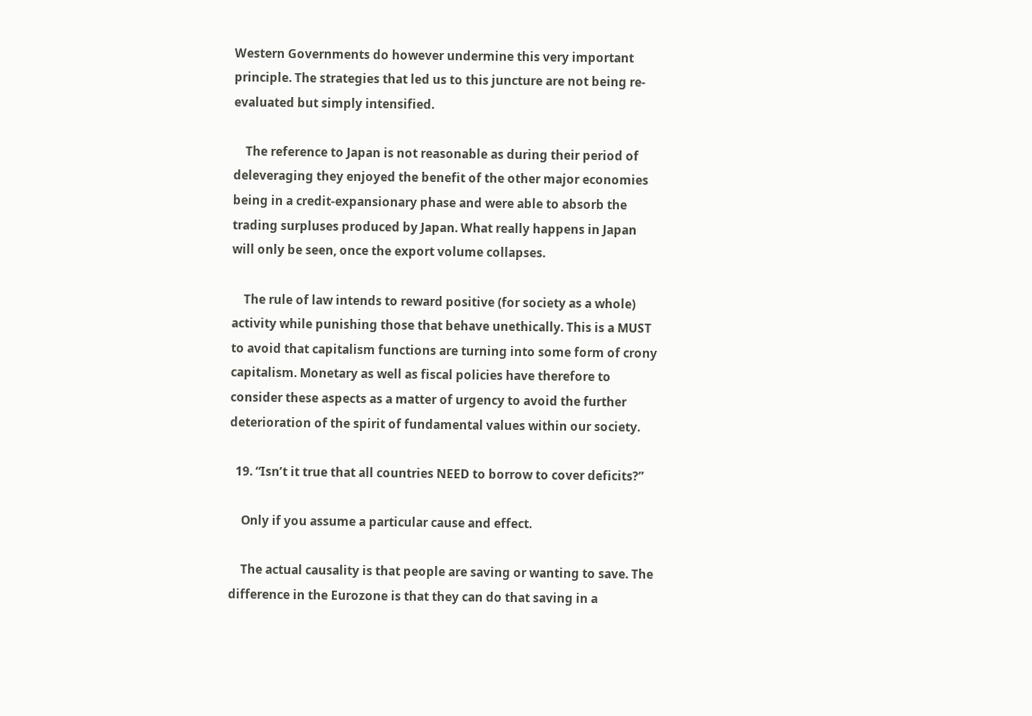Western Governments do however undermine this very important principle. The strategies that led us to this juncture are not being re-evaluated but simply intensified.

    The reference to Japan is not reasonable as during their period of deleveraging they enjoyed the benefit of the other major economies being in a credit-expansionary phase and were able to absorb the trading surpluses produced by Japan. What really happens in Japan will only be seen, once the export volume collapses.

    The rule of law intends to reward positive (for society as a whole) activity while punishing those that behave unethically. This is a MUST to avoid that capitalism functions are turning into some form of crony capitalism. Monetary as well as fiscal policies have therefore to consider these aspects as a matter of urgency to avoid the further deterioration of the spirit of fundamental values within our society.

  19. “Isn’t it true that all countries NEED to borrow to cover deficits?”

    Only if you assume a particular cause and effect.

    The actual causality is that people are saving or wanting to save. The difference in the Eurozone is that they can do that saving in a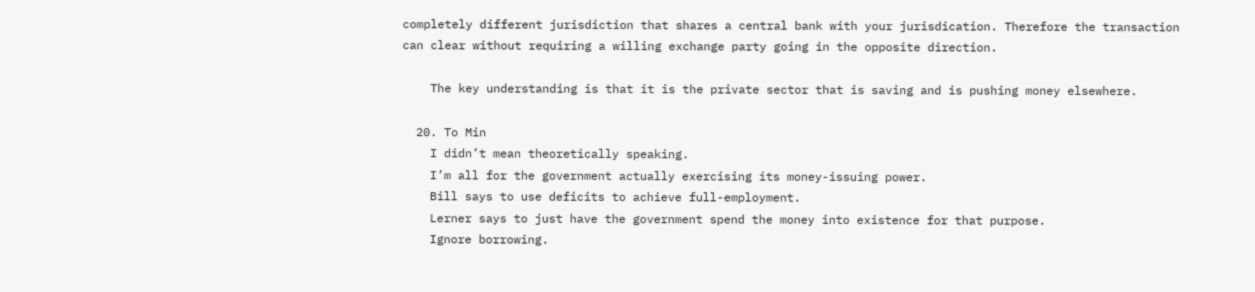completely different jurisdiction that shares a central bank with your jurisdication. Therefore the transaction can clear without requiring a willing exchange party going in the opposite direction.

    The key understanding is that it is the private sector that is saving and is pushing money elsewhere.

  20. To Min
    I didn’t mean theoretically speaking.
    I’m all for the government actually exercising its money-issuing power.
    Bill says to use deficits to achieve full-employment.
    Lerner says to just have the government spend the money into existence for that purpose.
    Ignore borrowing.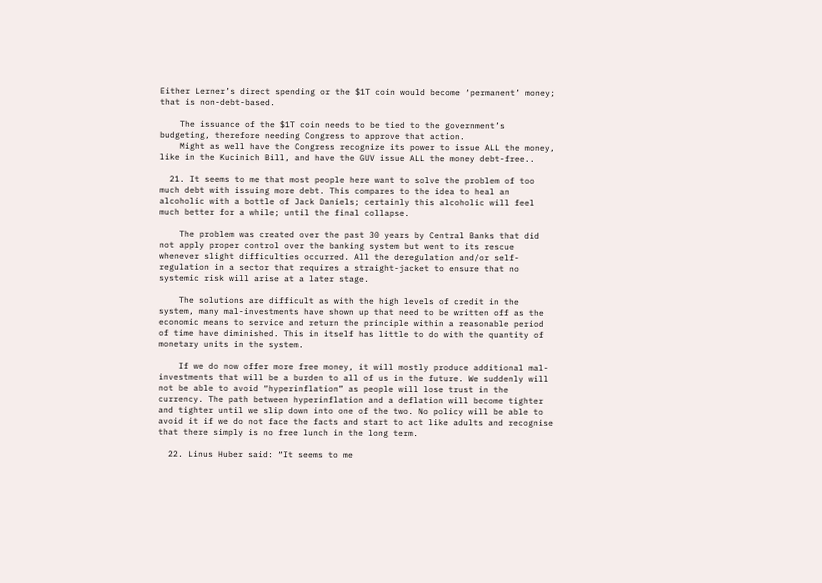Either Lerner’s direct spending or the $1T coin would become ‘permanent’ money; that is non-debt-based.

    The issuance of the $1T coin needs to be tied to the government’s budgeting, therefore needing Congress to approve that action.
    Might as well have the Congress recognize its power to issue ALL the money, like in the Kucinich Bill, and have the GUV issue ALL the money debt-free..

  21. It seems to me that most people here want to solve the problem of too much debt with issuing more debt. This compares to the idea to heal an alcoholic with a bottle of Jack Daniels; certainly this alcoholic will feel much better for a while; until the final collapse.

    The problem was created over the past 30 years by Central Banks that did not apply proper control over the banking system but went to its rescue whenever slight difficulties occurred. All the deregulation and/or self-regulation in a sector that requires a straight-jacket to ensure that no systemic risk will arise at a later stage.

    The solutions are difficult as with the high levels of credit in the system, many mal-investments have shown up that need to be written off as the economic means to service and return the principle within a reasonable period of time have diminished. This in itself has little to do with the quantity of monetary units in the system.

    If we do now offer more free money, it will mostly produce additional mal-investments that will be a burden to all of us in the future. We suddenly will not be able to avoid “hyperinflation” as people will lose trust in the currency. The path between hyperinflation and a deflation will become tighter and tighter until we slip down into one of the two. No policy will be able to avoid it if we do not face the facts and start to act like adults and recognise that there simply is no free lunch in the long term.

  22. Linus Huber said: “It seems to me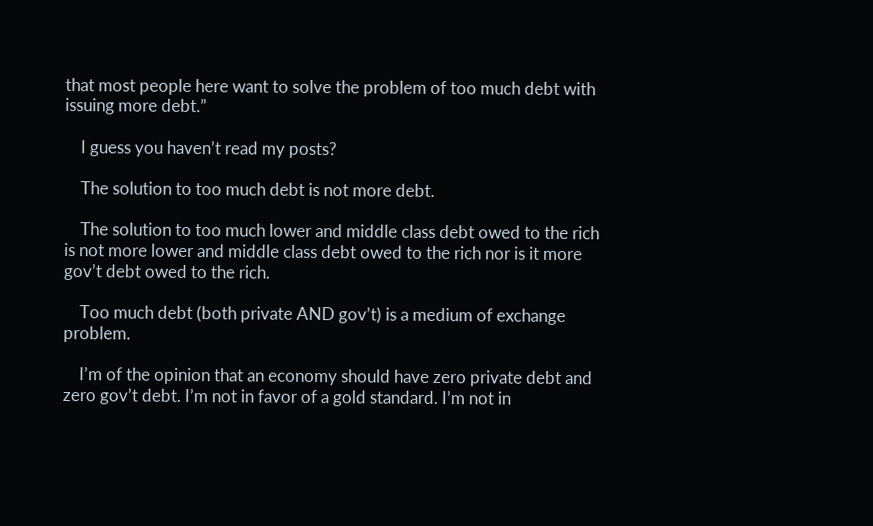that most people here want to solve the problem of too much debt with issuing more debt.”

    I guess you haven’t read my posts?

    The solution to too much debt is not more debt.

    The solution to too much lower and middle class debt owed to the rich is not more lower and middle class debt owed to the rich nor is it more gov’t debt owed to the rich.

    Too much debt (both private AND gov’t) is a medium of exchange problem.

    I’m of the opinion that an economy should have zero private debt and zero gov’t debt. I’m not in favor of a gold standard. I’m not in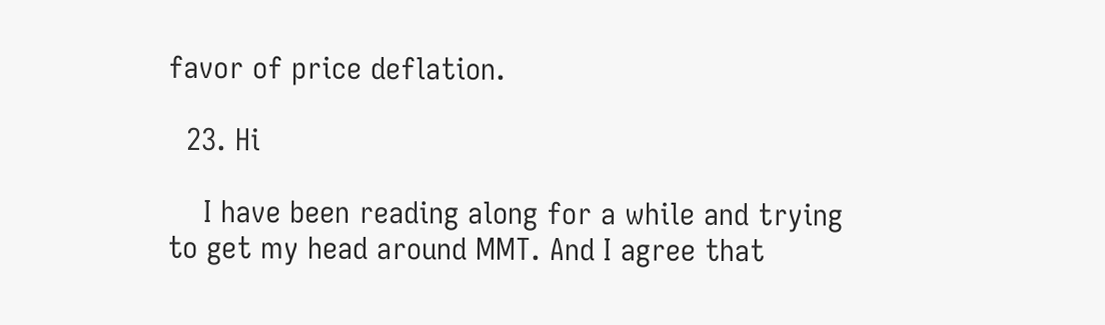favor of price deflation.

  23. Hi

    I have been reading along for a while and trying to get my head around MMT. And I agree that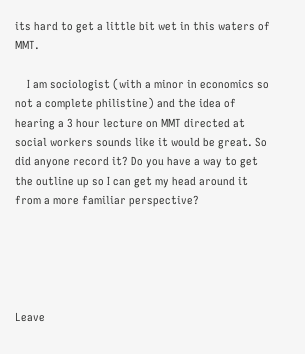its hard to get a little bit wet in this waters of MMT.

    I am sociologist (with a minor in economics so not a complete philistine) and the idea of hearing a 3 hour lecture on MMT directed at social workers sounds like it would be great. So did anyone record it? Do you have a way to get the outline up so I can get my head around it from a more familiar perspective?





Leave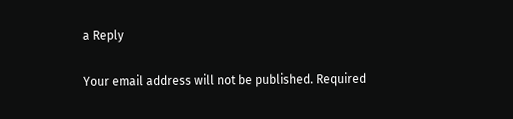a Reply

Your email address will not be published. Required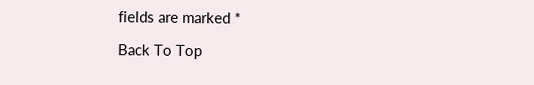fields are marked *

Back To Top